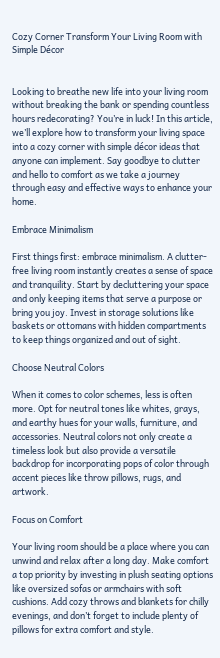Cozy Corner Transform Your Living Room with Simple Décor


Looking to breathe new life into your living room without breaking the bank or spending countless hours redecorating? You’re in luck! In this article, we’ll explore how to transform your living space into a cozy corner with simple décor ideas that anyone can implement. Say goodbye to clutter and hello to comfort as we take a journey through easy and effective ways to enhance your home.

Embrace Minimalism

First things first: embrace minimalism. A clutter-free living room instantly creates a sense of space and tranquility. Start by decluttering your space and only keeping items that serve a purpose or bring you joy. Invest in storage solutions like baskets or ottomans with hidden compartments to keep things organized and out of sight.

Choose Neutral Colors

When it comes to color schemes, less is often more. Opt for neutral tones like whites, grays, and earthy hues for your walls, furniture, and accessories. Neutral colors not only create a timeless look but also provide a versatile backdrop for incorporating pops of color through accent pieces like throw pillows, rugs, and artwork.

Focus on Comfort

Your living room should be a place where you can unwind and relax after a long day. Make comfort a top priority by investing in plush seating options like oversized sofas or armchairs with soft cushions. Add cozy throws and blankets for chilly evenings, and don’t forget to include plenty of pillows for extra comfort and style.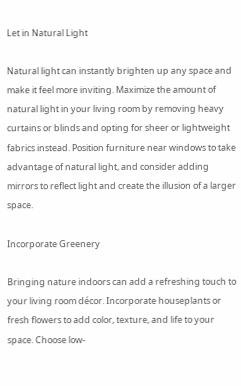Let in Natural Light

Natural light can instantly brighten up any space and make it feel more inviting. Maximize the amount of natural light in your living room by removing heavy curtains or blinds and opting for sheer or lightweight fabrics instead. Position furniture near windows to take advantage of natural light, and consider adding mirrors to reflect light and create the illusion of a larger space.

Incorporate Greenery

Bringing nature indoors can add a refreshing touch to your living room décor. Incorporate houseplants or fresh flowers to add color, texture, and life to your space. Choose low-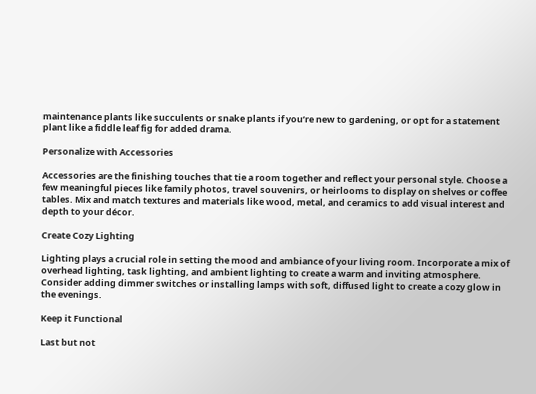maintenance plants like succulents or snake plants if you’re new to gardening, or opt for a statement plant like a fiddle leaf fig for added drama.

Personalize with Accessories

Accessories are the finishing touches that tie a room together and reflect your personal style. Choose a few meaningful pieces like family photos, travel souvenirs, or heirlooms to display on shelves or coffee tables. Mix and match textures and materials like wood, metal, and ceramics to add visual interest and depth to your décor.

Create Cozy Lighting

Lighting plays a crucial role in setting the mood and ambiance of your living room. Incorporate a mix of overhead lighting, task lighting, and ambient lighting to create a warm and inviting atmosphere. Consider adding dimmer switches or installing lamps with soft, diffused light to create a cozy glow in the evenings.

Keep it Functional

Last but not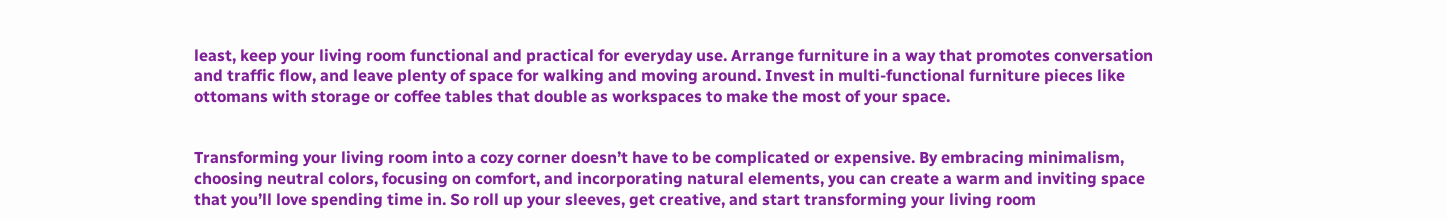least, keep your living room functional and practical for everyday use. Arrange furniture in a way that promotes conversation and traffic flow, and leave plenty of space for walking and moving around. Invest in multi-functional furniture pieces like ottomans with storage or coffee tables that double as workspaces to make the most of your space.


Transforming your living room into a cozy corner doesn’t have to be complicated or expensive. By embracing minimalism, choosing neutral colors, focusing on comfort, and incorporating natural elements, you can create a warm and inviting space that you’ll love spending time in. So roll up your sleeves, get creative, and start transforming your living room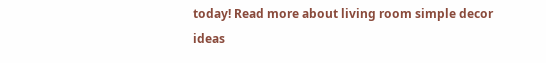today! Read more about living room simple decor ideas